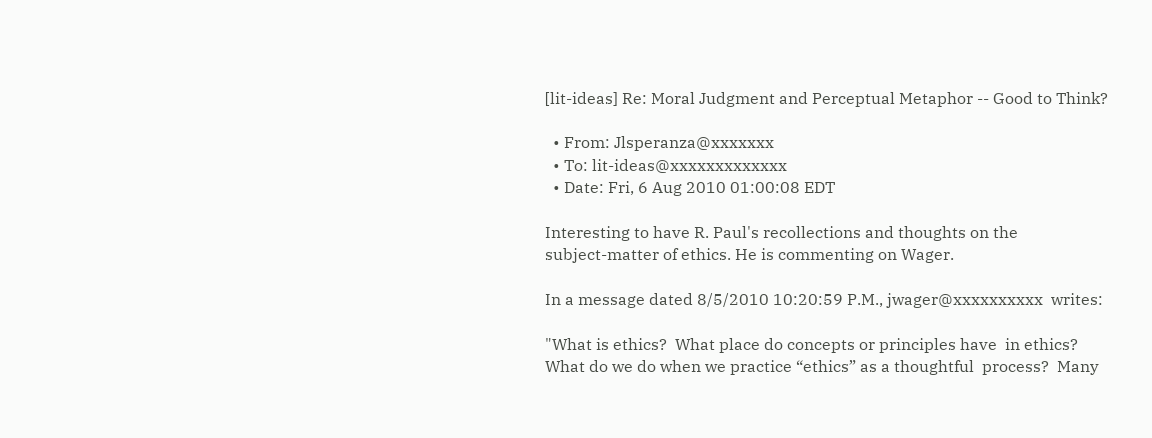[lit-ideas] Re: Moral Judgment and Perceptual Metaphor -- Good to Think?

  • From: Jlsperanza@xxxxxxx
  • To: lit-ideas@xxxxxxxxxxxxx
  • Date: Fri, 6 Aug 2010 01:00:08 EDT

Interesting to have R. Paul's recollections and thoughts on the
subject-matter of ethics. He is commenting on Wager.

In a message dated 8/5/2010 10:20:59 P.M., jwager@xxxxxxxxxx  writes:

"What is ethics?  What place do concepts or principles have  in ethics?
What do we do when we practice “ethics” as a thoughtful  process?  Many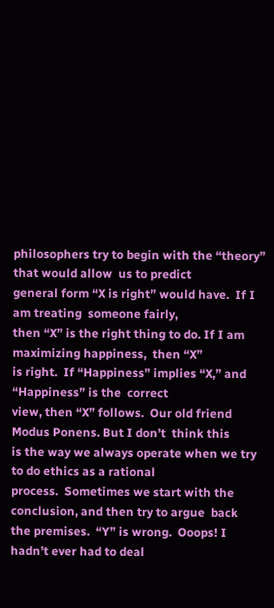philosophers try to begin with the “theory” that would allow  us to predict
general form “X is right” would have.  If I am treating  someone fairly,
then “X” is the right thing to do. If I am maximizing happiness,  then “X”
is right.  If “Happiness” implies “X,” and “Happiness” is the  correct
view, then “X” follows.  Our old friend Modus Ponens. But I don’t  think this
is the way we always operate when we try to do ethics as a rational
process.  Sometimes we start with the conclusion, and then try to argue  back
the premises.  “Y” is wrong.  Ooops! I hadn’t ever had to deal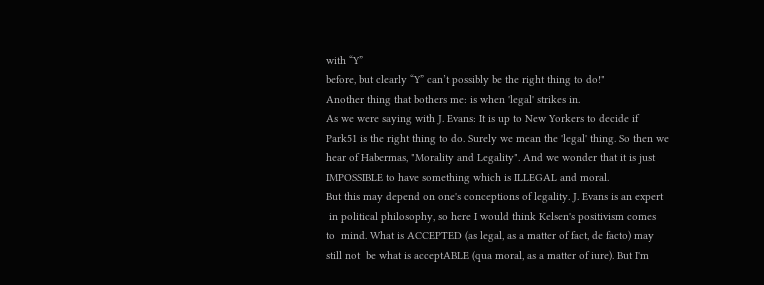with “Y”
before, but clearly “Y” can’t possibly be the right thing to do!"
Another thing that bothers me: is when 'legal' strikes in.
As we were saying with J. Evans: It is up to New Yorkers to decide if
Park51 is the right thing to do. Surely we mean the 'legal' thing. So then we
hear of Habermas, "Morality and Legality". And we wonder that it is just
IMPOSSIBLE to have something which is ILLEGAL and moral.
But this may depend on one's conceptions of legality. J. Evans is an expert
 in political philosophy, so here I would think Kelsen's positivism comes
to  mind. What is ACCEPTED (as legal, as a matter of fact, de facto) may
still not  be what is acceptABLE (qua moral, as a matter of iure). But I'm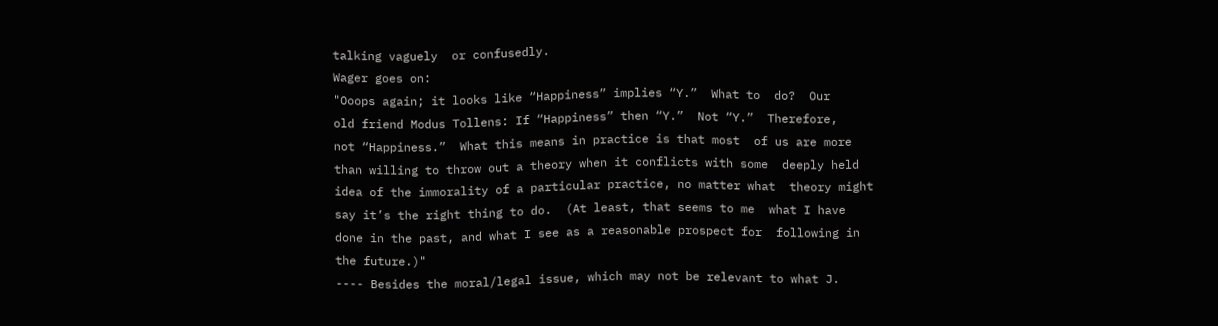talking vaguely  or confusedly.
Wager goes on:
"Ooops again; it looks like “Happiness” implies “Y.”  What to  do?  Our
old friend Modus Tollens: If “Happiness” then “Y.”  Not “Y.”  Therefore,
not “Happiness.”  What this means in practice is that most  of us are more
than willing to throw out a theory when it conflicts with some  deeply held
idea of the immorality of a particular practice, no matter what  theory might
say it’s the right thing to do.  (At least, that seems to me  what I have
done in the past, and what I see as a reasonable prospect for  following in
the future.)"
---- Besides the moral/legal issue, which may not be relevant to what J.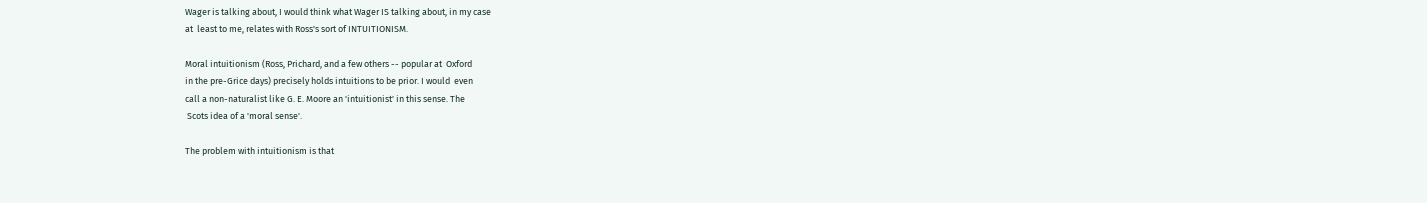Wager is talking about, I would think what Wager IS talking about, in my case
at  least to me, relates with Ross's sort of INTUITIONISM.

Moral intuitionism (Ross, Prichard, and a few others -- popular at  Oxford
in the pre-Grice days) precisely holds intuitions to be prior. I would  even
call a non-naturalist like G. E. Moore an 'intuitionist' in this sense. The
 Scots idea of a 'moral sense'.

The problem with intuitionism is that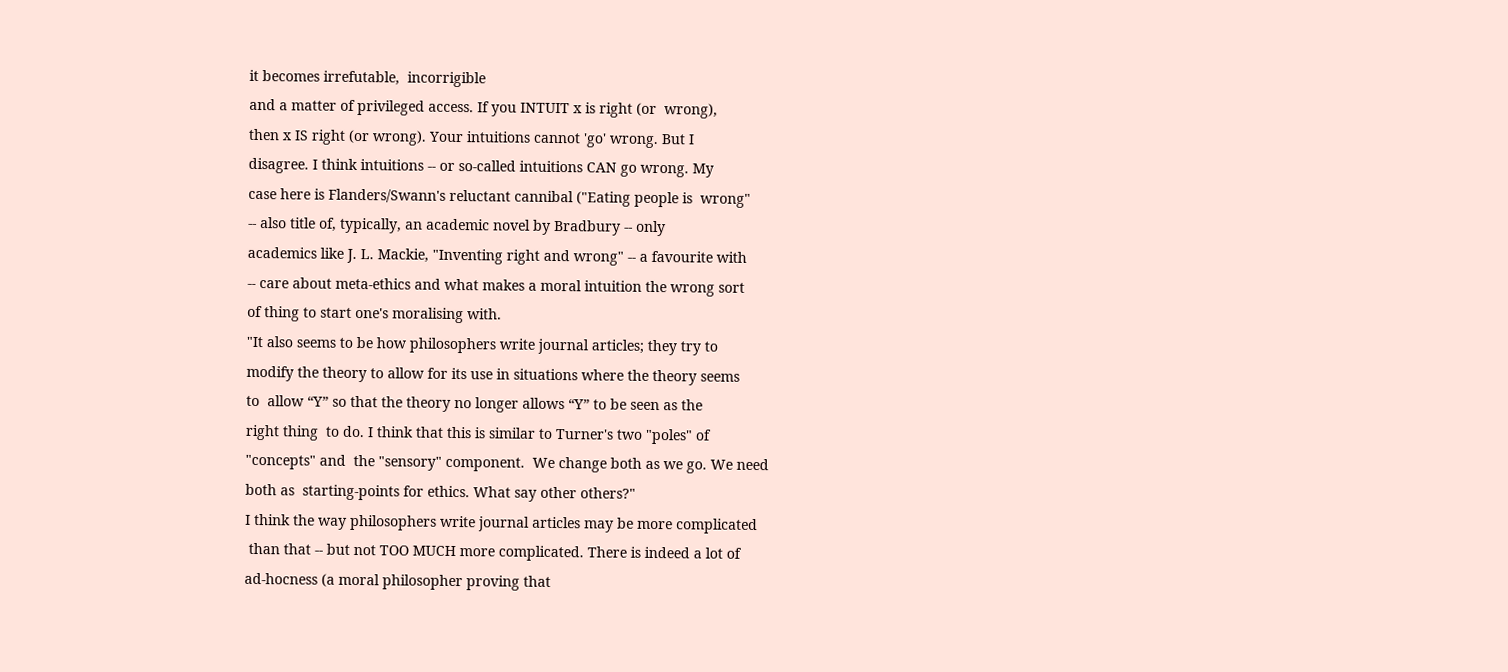it becomes irrefutable,  incorrigible
and a matter of privileged access. If you INTUIT x is right (or  wrong),
then x IS right (or wrong). Your intuitions cannot 'go' wrong. But I
disagree. I think intuitions -- or so-called intuitions CAN go wrong. My
case here is Flanders/Swann's reluctant cannibal ("Eating people is  wrong"
-- also title of, typically, an academic novel by Bradbury -- only
academics like J. L. Mackie, "Inventing right and wrong" -- a favourite with
-- care about meta-ethics and what makes a moral intuition the wrong sort
of thing to start one's moralising with.
"It also seems to be how philosophers write journal articles; they try to
modify the theory to allow for its use in situations where the theory seems
to  allow “Y” so that the theory no longer allows “Y” to be seen as the
right thing  to do. I think that this is similar to Turner's two "poles" of
"concepts" and  the "sensory" component.  We change both as we go. We need
both as  starting-points for ethics. What say other others?"
I think the way philosophers write journal articles may be more complicated
 than that -- but not TOO MUCH more complicated. There is indeed a lot of
ad-hocness (a moral philosopher proving that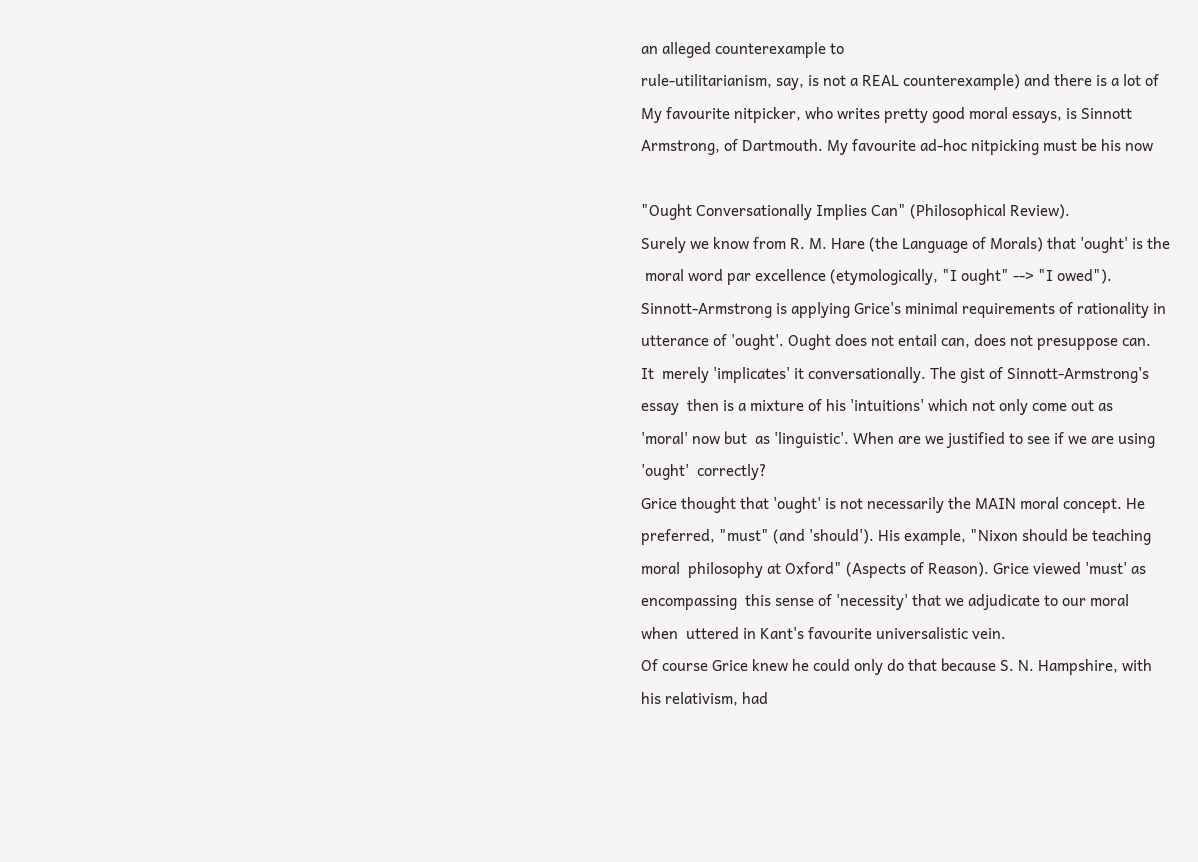an alleged counterexample to
rule-utilitarianism, say, is not a REAL counterexample) and there is a lot of
My favourite nitpicker, who writes pretty good moral essays, is Sinnott
Armstrong, of Dartmouth. My favourite ad-hoc nitpicking must be his now

"Ought Conversationally Implies Can" (Philosophical Review).
Surely we know from R. M. Hare (the Language of Morals) that 'ought' is the
 moral word par excellence (etymologically, "I ought" --> "I owed").
Sinnott-Armstrong is applying Grice's minimal requirements of rationality in
utterance of 'ought'. Ought does not entail can, does not presuppose can.
It  merely 'implicates' it conversationally. The gist of Sinnott-Armstrong's
essay  then is a mixture of his 'intuitions' which not only come out as
'moral' now but  as 'linguistic'. When are we justified to see if we are using
'ought'  correctly?
Grice thought that 'ought' is not necessarily the MAIN moral concept. He
preferred, "must" (and 'should'). His example, "Nixon should be teaching
moral  philosophy at Oxford" (Aspects of Reason). Grice viewed 'must' as
encompassing  this sense of 'necessity' that we adjudicate to our moral
when  uttered in Kant's favourite universalistic vein.
Of course Grice knew he could only do that because S. N. Hampshire, with
his relativism, had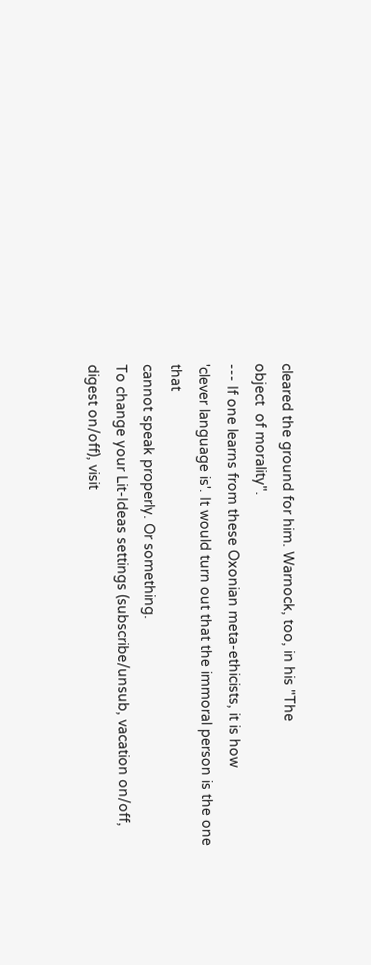cleared the ground for him. Warnock, too, in his "The
object  of morality".
--- If one learns from these Oxonian meta-ethicists, it is how
'clever language is'. It would turn out that the immoral person is the one that
cannot speak properly. Or something.
To change your Lit-Ideas settings (subscribe/unsub, vacation on/off,
digest on/off), visit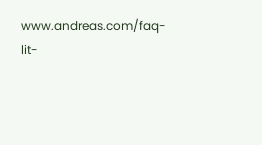www.andreas.com/faq-lit-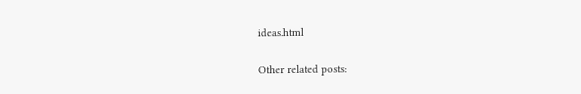ideas.html

Other related posts: